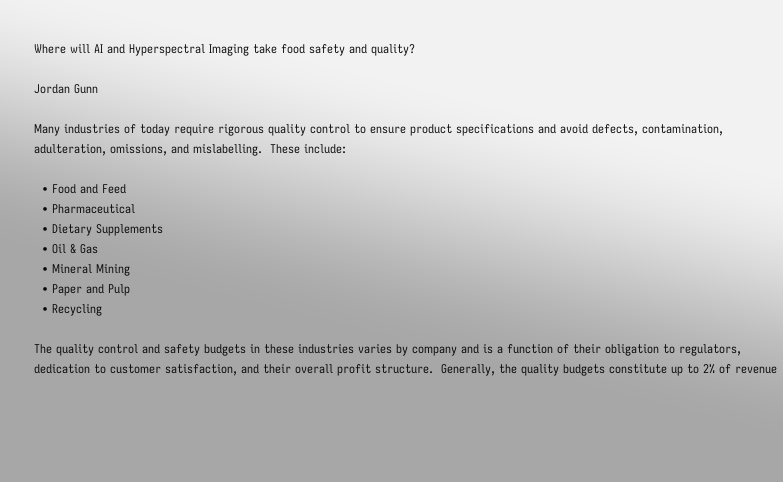Where will AI and Hyperspectral Imaging take food safety and quality?

Jordan Gunn

Many industries of today require rigorous quality control to ensure product specifications and avoid defects, contamination, adulteration, omissions, and mislabelling.  These include:

  • Food and Feed
  • Pharmaceutical
  • Dietary Supplements
  • Oil & Gas
  • Mineral Mining
  • Paper and Pulp
  • Recycling

The quality control and safety budgets in these industries varies by company and is a function of their obligation to regulators, dedication to customer satisfaction, and their overall profit structure.  Generally, the quality budgets constitute up to 2% of revenue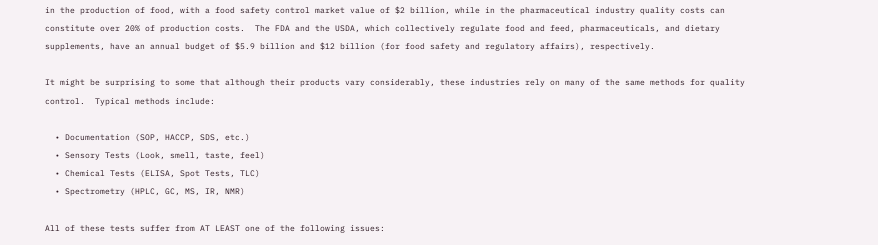in the production of food, with a food safety control market value of $2 billion, while in the pharmaceutical industry quality costs can constitute over 20% of production costs.  The FDA and the USDA, which collectively regulate food and feed, pharmaceuticals, and dietary supplements, have an annual budget of $5.9 billion and $12 billion (for food safety and regulatory affairs), respectively.

It might be surprising to some that although their products vary considerably, these industries rely on many of the same methods for quality control.  Typical methods include:

  • Documentation (SOP, HACCP, SDS, etc.)
  • Sensory Tests (Look, smell, taste, feel)
  • Chemical Tests (ELISA, Spot Tests, TLC)
  • Spectrometry (HPLC, GC, MS, IR, NMR)

All of these tests suffer from AT LEAST one of the following issues: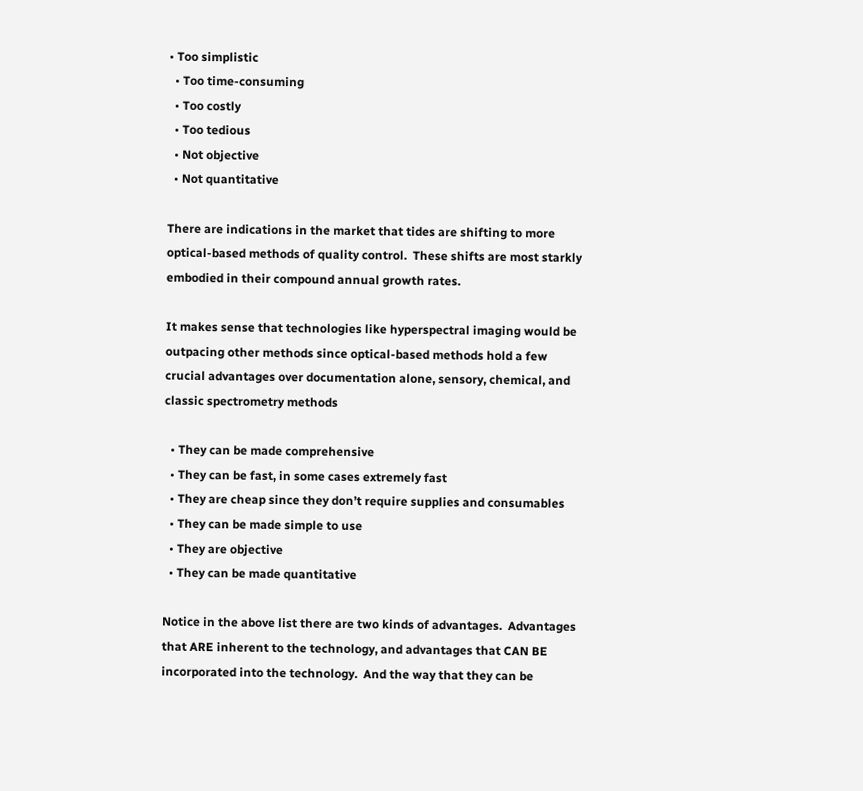• Too simplistic
  • Too time-consuming
  • Too costly
  • Too tedious
  • Not objective
  • Not quantitative

There are indications in the market that tides are shifting to more optical-based methods of quality control.  These shifts are most starkly embodied in their compound annual growth rates.

It makes sense that technologies like hyperspectral imaging would be outpacing other methods since optical-based methods hold a few crucial advantages over documentation alone, sensory, chemical, and classic spectrometry methods

  • They can be made comprehensive
  • They can be fast, in some cases extremely fast
  • They are cheap since they don’t require supplies and consumables
  • They can be made simple to use
  • They are objective
  • They can be made quantitative

Notice in the above list there are two kinds of advantages.  Advantages that ARE inherent to the technology, and advantages that CAN BE incorporated into the technology.  And the way that they can be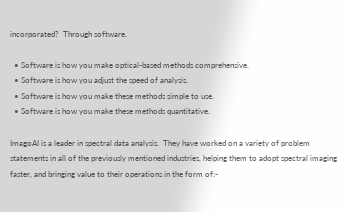incorporated?  Through software.

  • Software is how you make optical-based methods comprehensive.
  • Software is how you adjust the speed of analysis.
  • Software is how you make these methods simple to use.
  • Software is how you make these methods quantitative.

ImagoAI is a leader in spectral data analysis.  They have worked on a variety of problem statements in all of the previously mentioned industries, helping them to adopt spectral imaging faster, and bringing value to their operations in the form of:-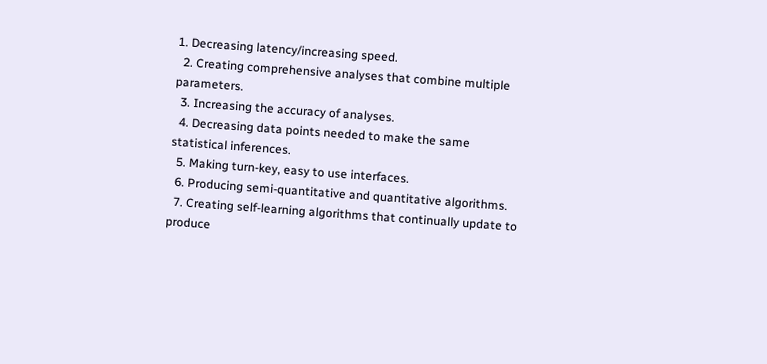1. Decreasing latency/increasing speed.
  2. Creating comprehensive analyses that combine multiple parameters.
  3. Increasing the accuracy of analyses.
  4. Decreasing data points needed to make the same statistical inferences.
  5. Making turn-key, easy to use interfaces.
  6. Producing semi-quantitative and quantitative algorithms.
  7. Creating self-learning algorithms that continually update to produce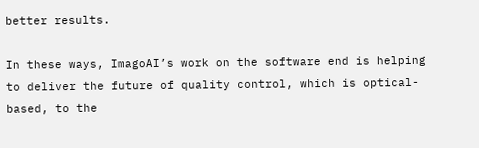better results.

In these ways, ImagoAI’s work on the software end is helping to deliver the future of quality control, which is optical-based, to the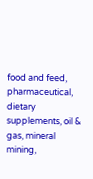food and feed, pharmaceutical, dietary supplements, oil & gas, mineral mining,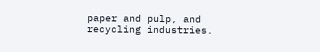paper and pulp, and recycling industries.